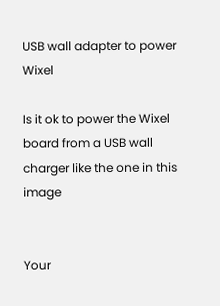USB wall adapter to power Wixel

Is it ok to power the Wixel board from a USB wall charger like the one in this image


Your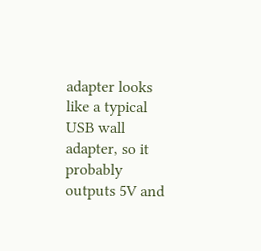adapter looks like a typical USB wall adapter, so it probably outputs 5V and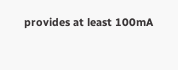provides at least 100mA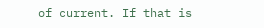of current. If that is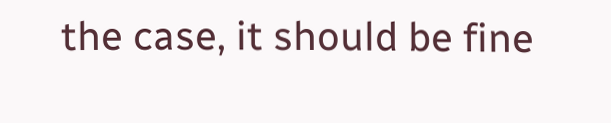the case, it should be fine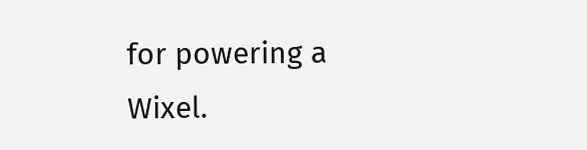for powering a Wixel.